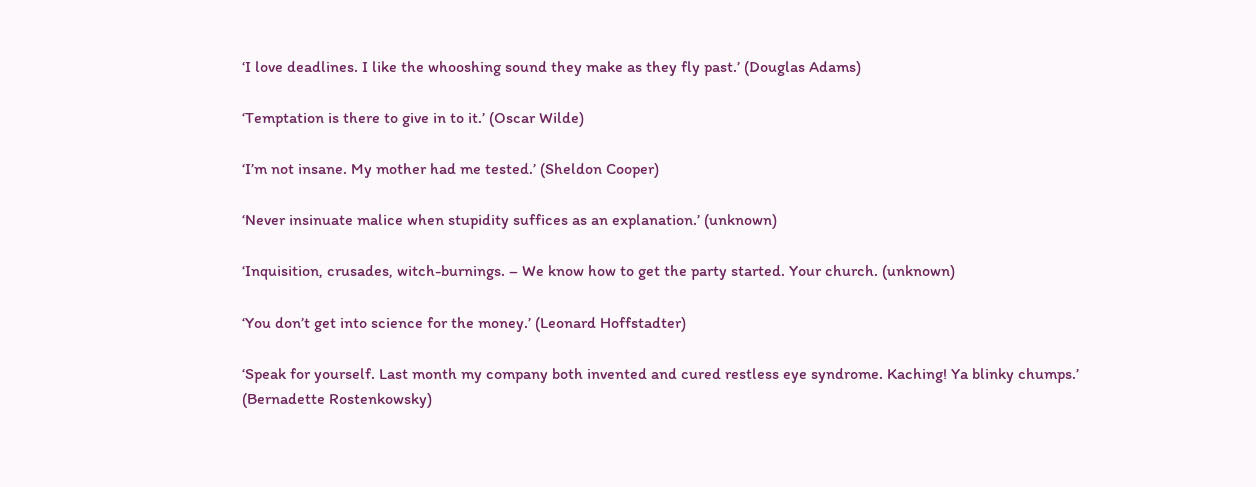‘I love deadlines. I like the whooshing sound they make as they fly past.’ (Douglas Adams)

‘Temptation is there to give in to it.’ (Oscar Wilde)

‘I’m not insane. My mother had me tested.’ (Sheldon Cooper)

‘Never insinuate malice when stupidity suffices as an explanation.’ (unknown)

‘Inquisition, crusades, witch-burnings. – We know how to get the party started. Your church. (unknown)

‘You don’t get into science for the money.’ (Leonard Hoffstadter)

‘Speak for yourself. Last month my company both invented and cured restless eye syndrome. Kaching! Ya blinky chumps.’ (Bernadette Rostenkowsky)